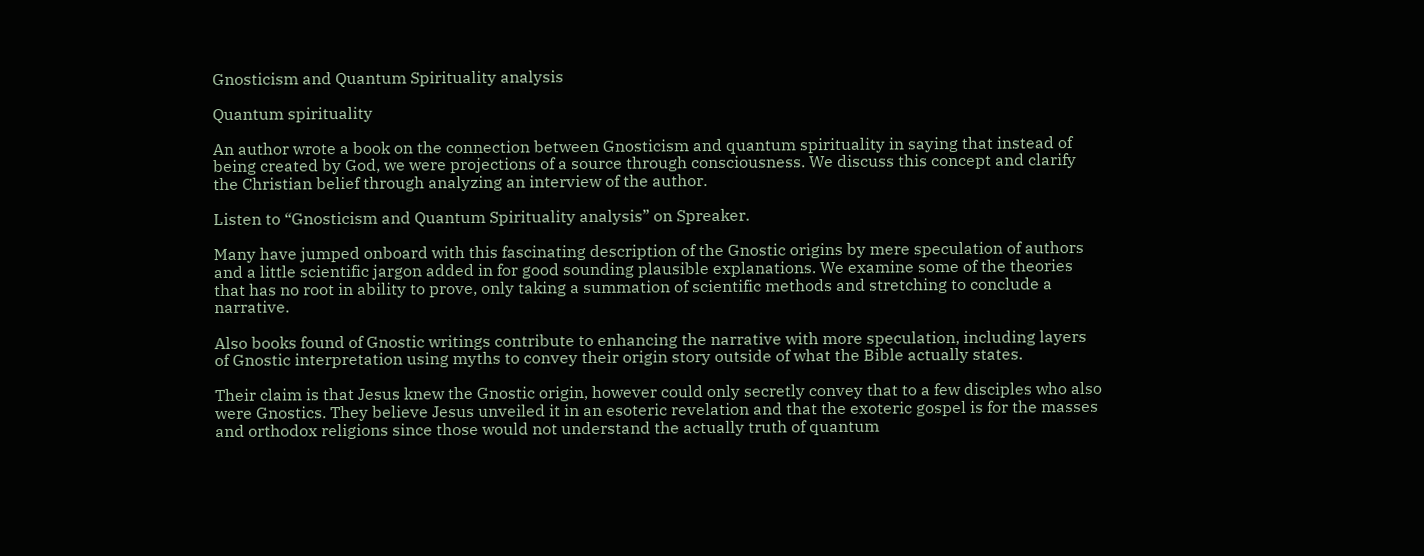Gnosticism and Quantum Spirituality analysis

Quantum spirituality

An author wrote a book on the connection between Gnosticism and quantum spirituality in saying that instead of being created by God, we were projections of a source through consciousness. We discuss this concept and clarify the Christian belief through analyzing an interview of the author.

Listen to “Gnosticism and Quantum Spirituality analysis” on Spreaker.

Many have jumped onboard with this fascinating description of the Gnostic origins by mere speculation of authors and a little scientific jargon added in for good sounding plausible explanations. We examine some of the theories that has no root in ability to prove, only taking a summation of scientific methods and stretching to conclude a narrative.

Also books found of Gnostic writings contribute to enhancing the narrative with more speculation, including layers of Gnostic interpretation using myths to convey their origin story outside of what the Bible actually states.

Their claim is that Jesus knew the Gnostic origin, however could only secretly convey that to a few disciples who also were Gnostics. They believe Jesus unveiled it in an esoteric revelation and that the exoteric gospel is for the masses and orthodox religions since those would not understand the actually truth of quantum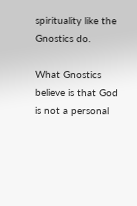spirituality like the Gnostics do.

What Gnostics believe is that God is not a personal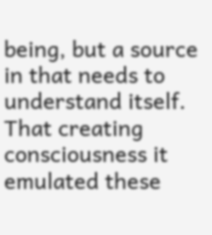being, but a source in that needs to understand itself. That creating consciousness it emulated these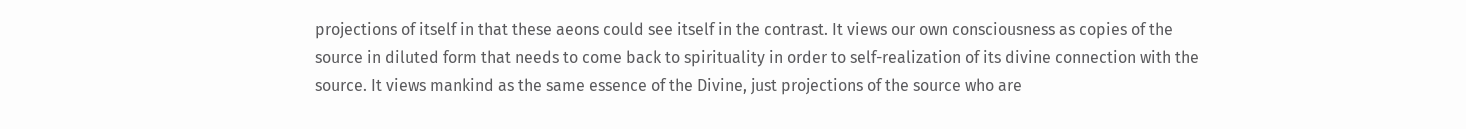projections of itself in that these aeons could see itself in the contrast. It views our own consciousness as copies of the source in diluted form that needs to come back to spirituality in order to self-realization of its divine connection with the source. It views mankind as the same essence of the Divine, just projections of the source who are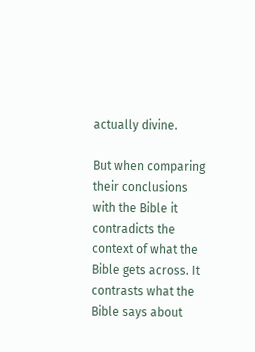actually divine.

But when comparing their conclusions with the Bible it contradicts the context of what the Bible gets across. It contrasts what the Bible says about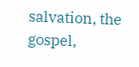salvation, the gospel,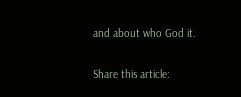and about who God it.

Share this article: